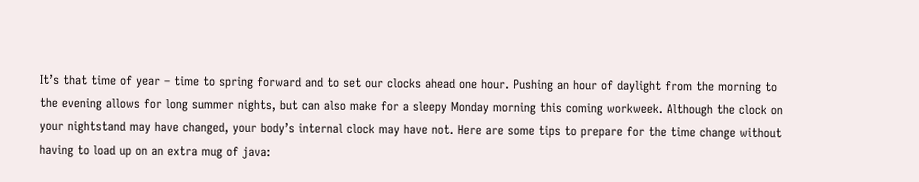It’s that time of year – time to spring forward and to set our clocks ahead one hour. Pushing an hour of daylight from the morning to the evening allows for long summer nights, but can also make for a sleepy Monday morning this coming workweek. Although the clock on your nightstand may have changed, your body’s internal clock may have not. Here are some tips to prepare for the time change without having to load up on an extra mug of java: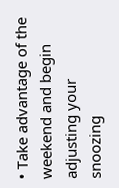• Take advantage of the weekend and begin adjusting your snoozing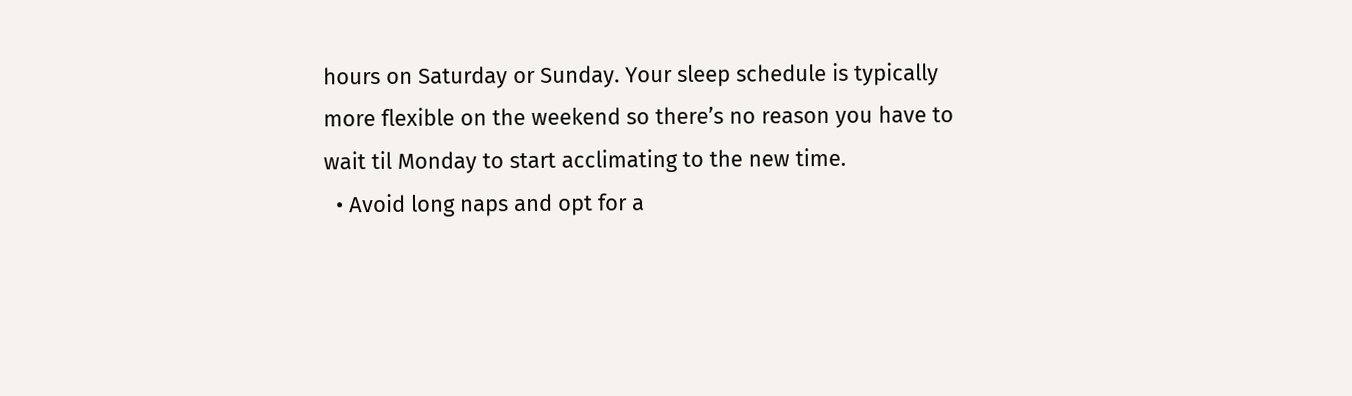hours on Saturday or Sunday. Your sleep schedule is typically more flexible on the weekend so there’s no reason you have to wait til Monday to start acclimating to the new time.
  • Avoid long naps and opt for a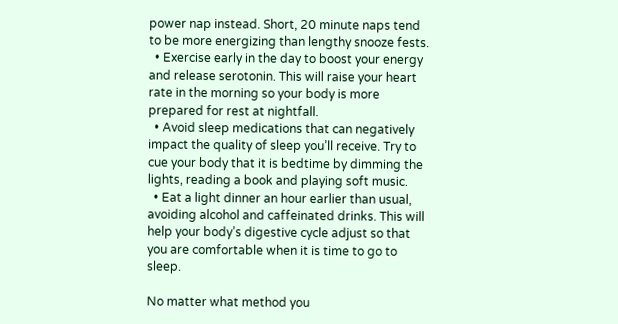power nap instead. Short, 20 minute naps tend to be more energizing than lengthy snooze fests.
  • Exercise early in the day to boost your energy and release serotonin. This will raise your heart rate in the morning so your body is more prepared for rest at nightfall.
  • Avoid sleep medications that can negatively impact the quality of sleep you’ll receive. Try to cue your body that it is bedtime by dimming the lights, reading a book and playing soft music.
  • Eat a light dinner an hour earlier than usual, avoiding alcohol and caffeinated drinks. This will help your body’s digestive cycle adjust so that you are comfortable when it is time to go to sleep.

No matter what method you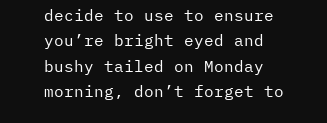decide to use to ensure you’re bright eyed and bushy tailed on Monday morning, don’t forget to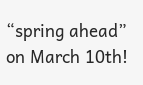“spring ahead” on March 10th!